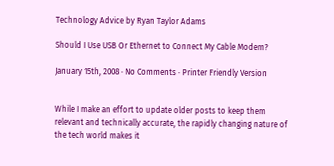Technology Advice by Ryan Taylor Adams

Should I Use USB Or Ethernet to Connect My Cable Modem?

January 15th, 2008 · No Comments · Printer Friendly Version


While I make an effort to update older posts to keep them relevant and technically accurate, the rapidly changing nature of the tech world makes it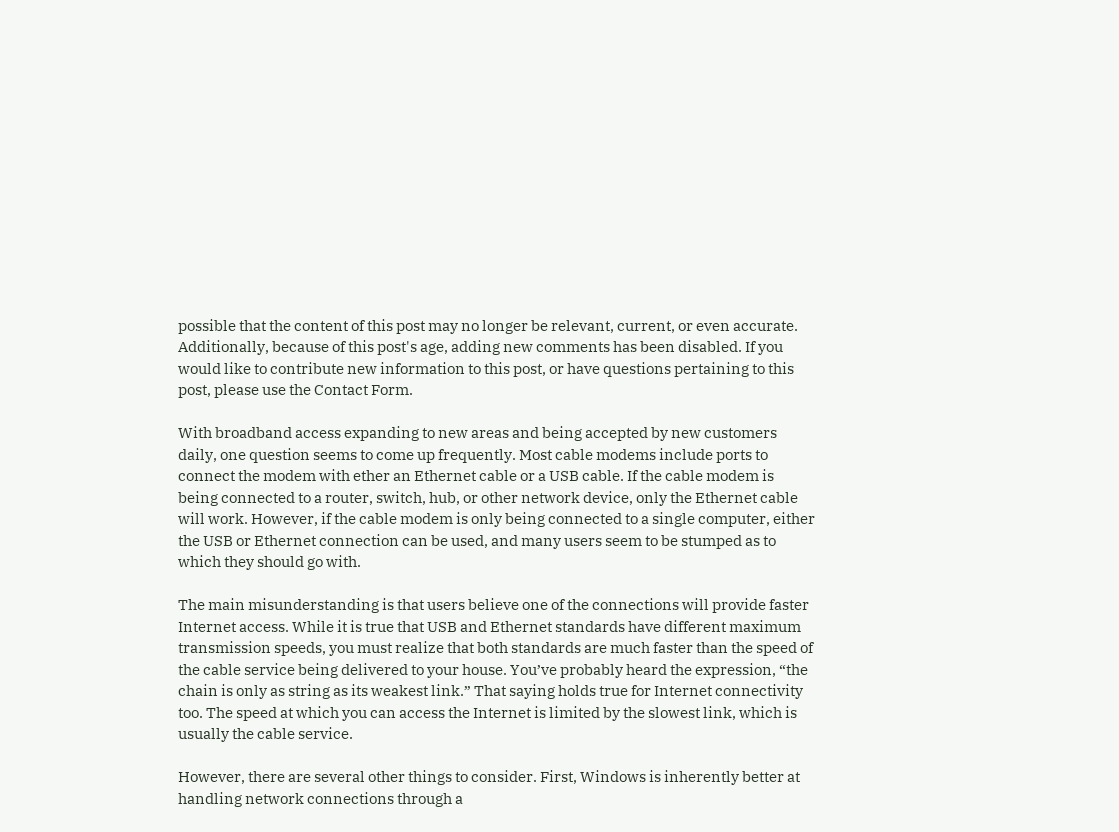possible that the content of this post may no longer be relevant, current, or even accurate. Additionally, because of this post's age, adding new comments has been disabled. If you would like to contribute new information to this post, or have questions pertaining to this post, please use the Contact Form.

With broadband access expanding to new areas and being accepted by new customers daily, one question seems to come up frequently. Most cable modems include ports to connect the modem with ether an Ethernet cable or a USB cable. If the cable modem is being connected to a router, switch, hub, or other network device, only the Ethernet cable will work. However, if the cable modem is only being connected to a single computer, either the USB or Ethernet connection can be used, and many users seem to be stumped as to which they should go with.

The main misunderstanding is that users believe one of the connections will provide faster Internet access. While it is true that USB and Ethernet standards have different maximum transmission speeds, you must realize that both standards are much faster than the speed of the cable service being delivered to your house. You’ve probably heard the expression, “the chain is only as string as its weakest link.” That saying holds true for Internet connectivity too. The speed at which you can access the Internet is limited by the slowest link, which is usually the cable service.

However, there are several other things to consider. First, Windows is inherently better at handling network connections through a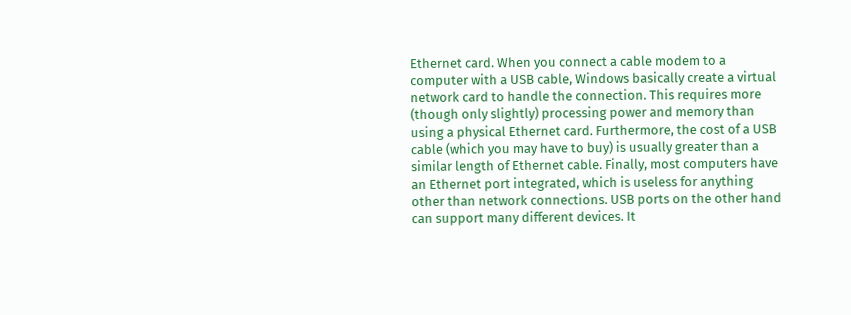Ethernet card. When you connect a cable modem to a computer with a USB cable, Windows basically create a virtual network card to handle the connection. This requires more (though only slightly) processing power and memory than using a physical Ethernet card. Furthermore, the cost of a USB cable (which you may have to buy) is usually greater than a similar length of Ethernet cable. Finally, most computers have an Ethernet port integrated, which is useless for anything other than network connections. USB ports on the other hand can support many different devices. It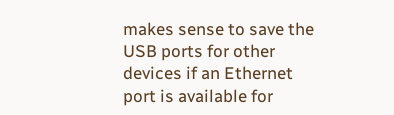makes sense to save the USB ports for other devices if an Ethernet port is available for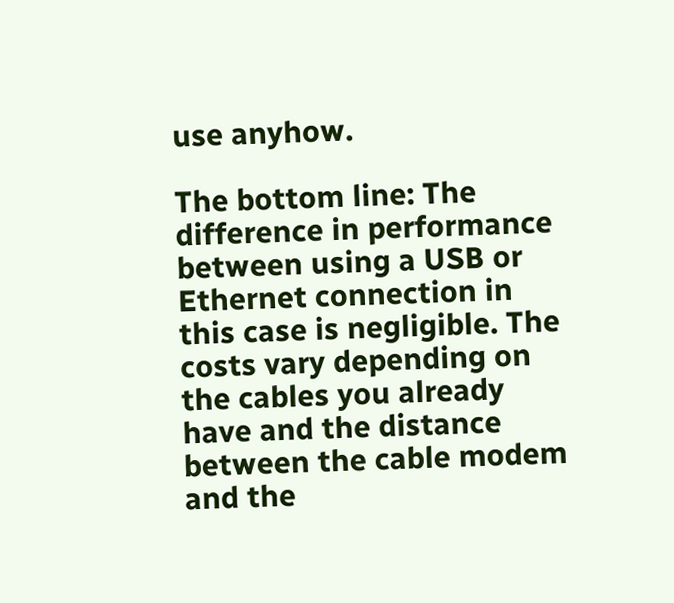use anyhow.

The bottom line: The difference in performance between using a USB or Ethernet connection in this case is negligible. The costs vary depending on the cables you already have and the distance between the cable modem and the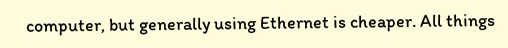computer, but generally using Ethernet is cheaper. All things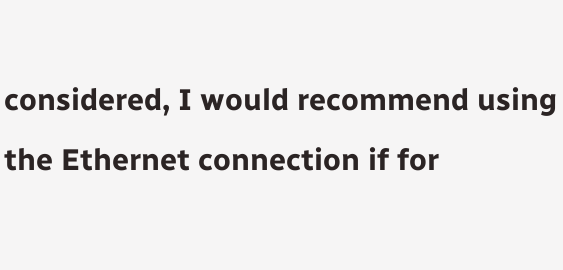considered, I would recommend using the Ethernet connection if for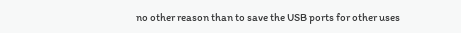no other reason than to save the USB ports for other uses